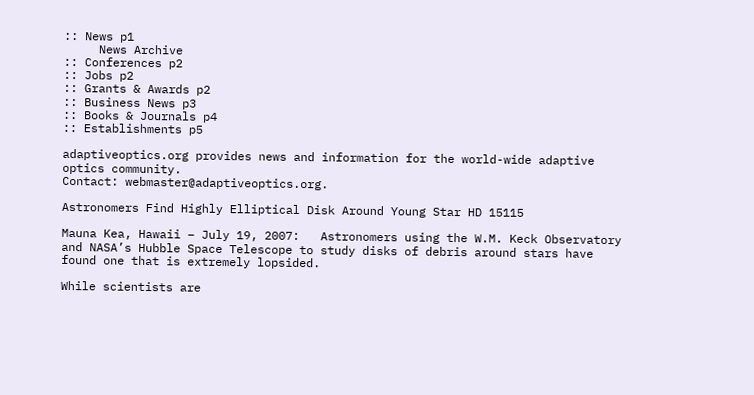:: News p1
     News Archive
:: Conferences p2
:: Jobs p2
:: Grants & Awards p2
:: Business News p3
:: Books & Journals p4
:: Establishments p5

adaptiveoptics.org provides news and information for the world-wide adaptive optics community.
Contact: webmaster@adaptiveoptics.org.

Astronomers Find Highly Elliptical Disk Around Young Star HD 15115

Mauna Kea, Hawaii – July 19, 2007:   Astronomers using the W.M. Keck Observatory and NASA’s Hubble Space Telescope to study disks of debris around stars have found one that is extremely lopsided.

While scientists are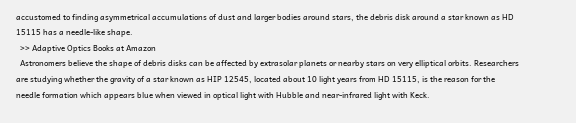accustomed to finding asymmetrical accumulations of dust and larger bodies around stars, the debris disk around a star known as HD 15115 has a needle-like shape.
  >> Adaptive Optics Books at Amazon
  Astronomers believe the shape of debris disks can be affected by extrasolar planets or nearby stars on very elliptical orbits. Researchers are studying whether the gravity of a star known as HIP 12545, located about 10 light years from HD 15115, is the reason for the needle formation which appears blue when viewed in optical light with Hubble and near-infrared light with Keck.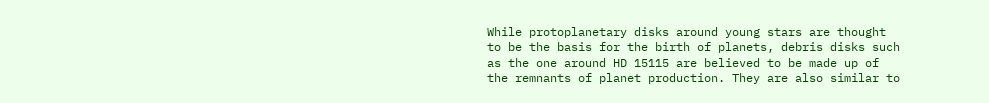While protoplanetary disks around young stars are thought to be the basis for the birth of planets, debris disks such as the one around HD 15115 are believed to be made up of the remnants of planet production. They are also similar to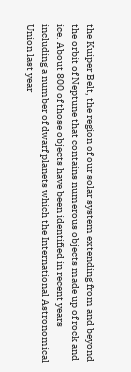the Kuiper Belt, the region of our solar system extending from and beyond the orbit of Neptune that contains numerous objects made up of rock and ice. About 800 of those objects have been identified in recent years including a number of dwarf planets which the International Astronomical Union last year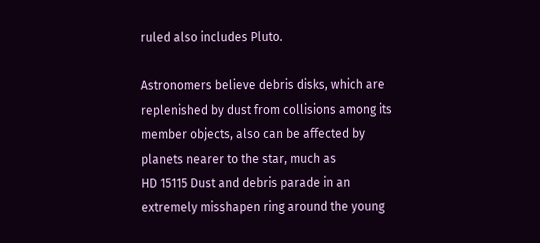ruled also includes Pluto.

Astronomers believe debris disks, which are replenished by dust from collisions among its member objects, also can be affected by planets nearer to the star, much as
HD 15115 Dust and debris parade in an extremely misshapen ring around the young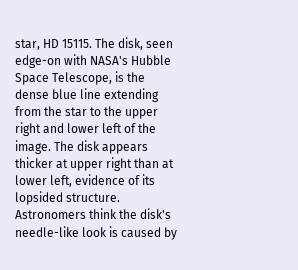star, HD 15115. The disk, seen edge-on with NASA's Hubble Space Telescope, is the dense blue line extending from the star to the upper right and lower left of the image. The disk appears thicker at upper right than at lower left, evidence of its lopsided structure.
Astronomers think the disk's needle-like look is caused by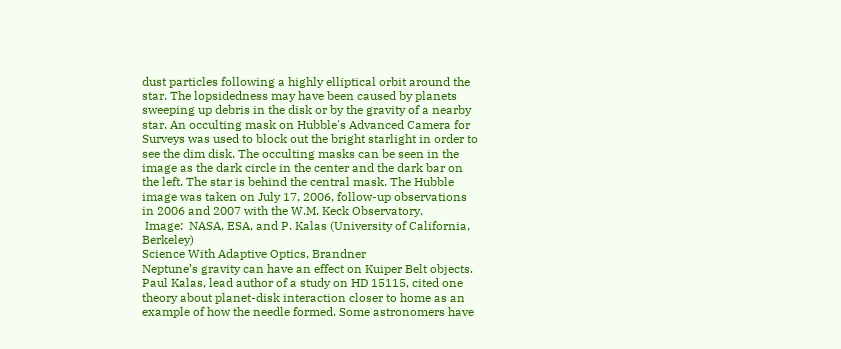dust particles following a highly elliptical orbit around the star. The lopsidedness may have been caused by planets sweeping up debris in the disk or by the gravity of a nearby star. An occulting mask on Hubble's Advanced Camera for Surveys was used to block out the bright starlight in order to see the dim disk. The occulting masks can be seen in the image as the dark circle in the center and the dark bar on the left. The star is behind the central mask. The Hubble image was taken on July 17, 2006, follow-up observations in 2006 and 2007 with the W.M. Keck Observatory.
 Image:  NASA, ESA, and P. Kalas (University of California, Berkeley)
Science With Adaptive Optics, Brandner
Neptune’s gravity can have an effect on Kuiper Belt objects. Paul Kalas, lead author of a study on HD 15115, cited one theory about planet-disk interaction closer to home as an example of how the needle formed. Some astronomers have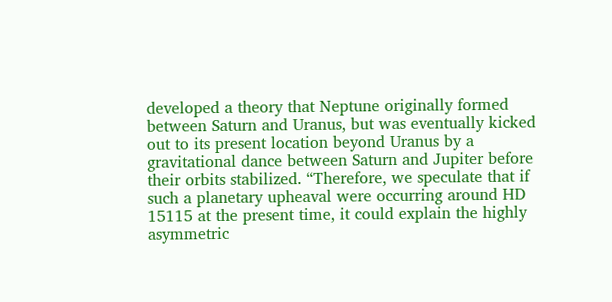developed a theory that Neptune originally formed between Saturn and Uranus, but was eventually kicked out to its present location beyond Uranus by a gravitational dance between Saturn and Jupiter before their orbits stabilized. “Therefore, we speculate that if such a planetary upheaval were occurring around HD 15115 at the present time, it could explain the highly asymmetric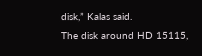disk,” Kalas said.
The disk around HD 15115,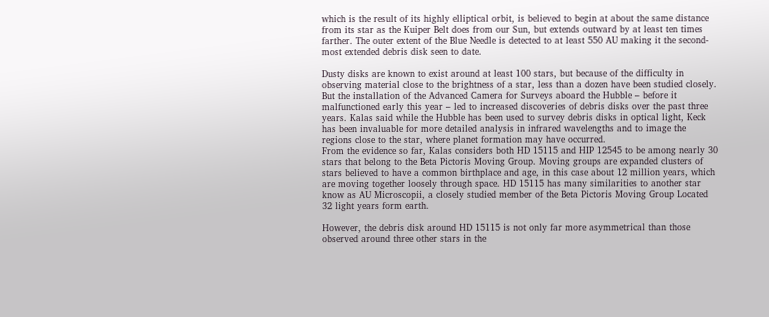which is the result of its highly elliptical orbit, is believed to begin at about the same distance from its star as the Kuiper Belt does from our Sun, but extends outward by at least ten times farther. The outer extent of the Blue Needle is detected to at least 550 AU making it the second-most extended debris disk seen to date.

Dusty disks are known to exist around at least 100 stars, but because of the difficulty in observing material close to the brightness of a star, less than a dozen have been studied closely. But the installation of the Advanced Camera for Surveys aboard the Hubble – before it malfunctioned early this year – led to increased discoveries of debris disks over the past three years. Kalas said while the Hubble has been used to survey debris disks in optical light, Keck has been invaluable for more detailed analysis in infrared wavelengths and to image the regions close to the star, where planet formation may have occurred.
From the evidence so far, Kalas considers both HD 15115 and HIP 12545 to be among nearly 30 stars that belong to the Beta Pictoris Moving Group. Moving groups are expanded clusters of stars believed to have a common birthplace and age, in this case about 12 million years, which are moving together loosely through space. HD 15115 has many similarities to another star know as AU Microscopii, a closely studied member of the Beta Pictoris Moving Group Located 32 light years form earth.

However, the debris disk around HD 15115 is not only far more asymmetrical than those observed around three other stars in the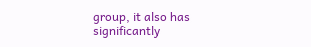group, it also has significantly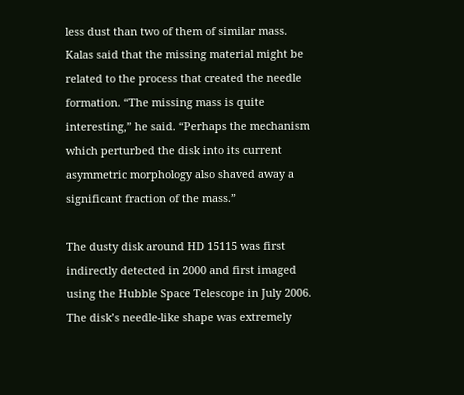less dust than two of them of similar mass. Kalas said that the missing material might be related to the process that created the needle formation. “The missing mass is quite interesting,” he said. “Perhaps the mechanism which perturbed the disk into its current asymmetric morphology also shaved away a significant fraction of the mass.”

The dusty disk around HD 15115 was first indirectly detected in 2000 and first imaged using the Hubble Space Telescope in July 2006. The disk’s needle-like shape was extremely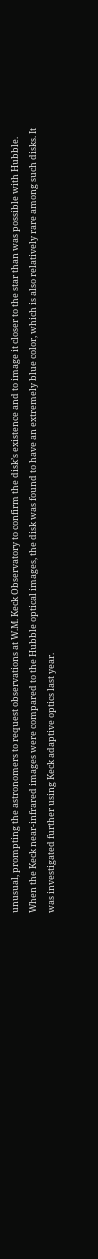unusual, prompting the astronomers to request observations at W.M. Keck Observatory to confirm the disk’s existence and to image it closer to the star than was possible with Hubble. When the Keck near-infrared images were compared to the Hubble optical images, the disk was found to have an extremely blue color, which is also relatively rare among such disks. It was investigated further using Keck adaptive optics last year.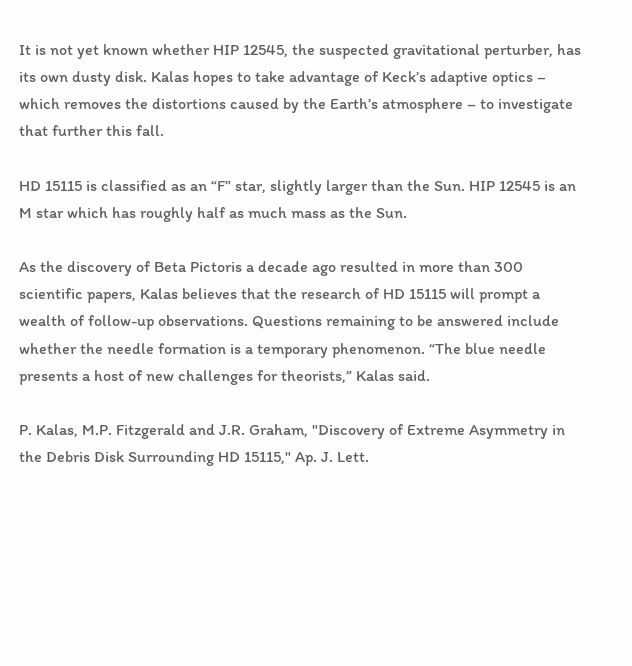It is not yet known whether HIP 12545, the suspected gravitational perturber, has its own dusty disk. Kalas hopes to take advantage of Keck’s adaptive optics – which removes the distortions caused by the Earth’s atmosphere – to investigate that further this fall.

HD 15115 is classified as an “F” star, slightly larger than the Sun. HIP 12545 is an M star which has roughly half as much mass as the Sun.

As the discovery of Beta Pictoris a decade ago resulted in more than 300 scientific papers, Kalas believes that the research of HD 15115 will prompt a wealth of follow-up observations. Questions remaining to be answered include whether the needle formation is a temporary phenomenon. “The blue needle presents a host of new challenges for theorists,” Kalas said.

P. Kalas, M.P. Fitzgerald and J.R. Graham, "Discovery of Extreme Asymmetry in the Debris Disk Surrounding HD 15115," Ap. J. Lett.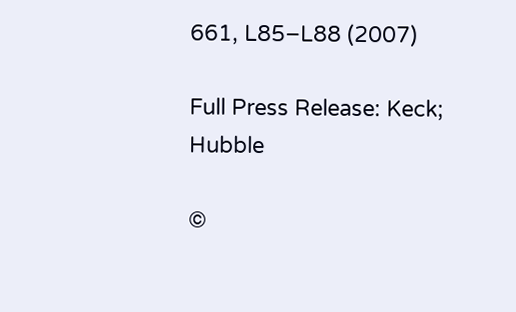661, L85–L88 (2007)

Full Press Release: Keck; Hubble

©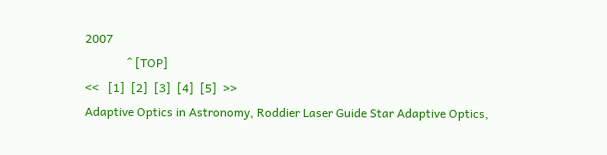2007
              ^ [TOP]
<<   [1]  [2]  [3]  [4]  [5]  >>
Adaptive Optics in Astronomy, Roddier Laser Guide Star Adaptive Optics,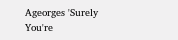Ageorges 'Surely You're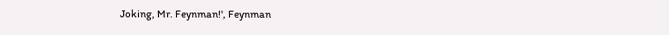Joking, Mr. Feynman!', Feynman